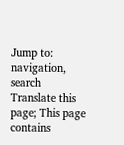Jump to: navigation, search
Translate this page; This page contains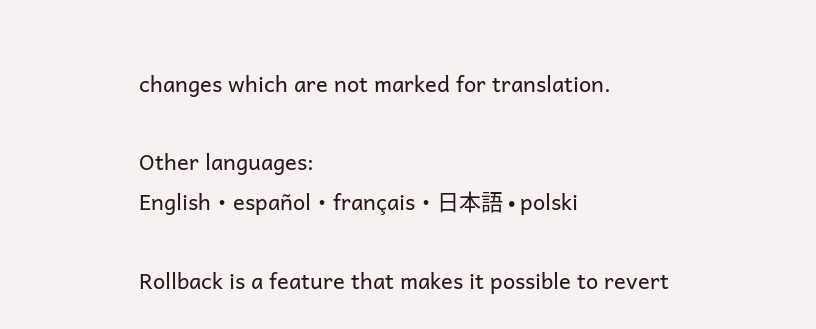changes which are not marked for translation.

Other languages:
English • español • français • 日本語 • polski

Rollback is a feature that makes it possible to revert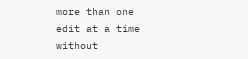more than one edit at a time without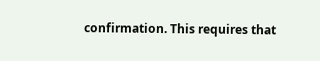confirmation. This requires that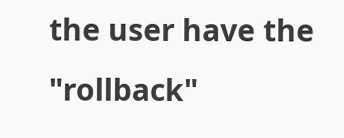the user have the "rollback"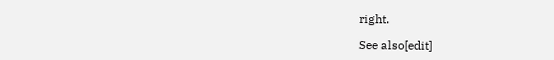right.

See also[edit]